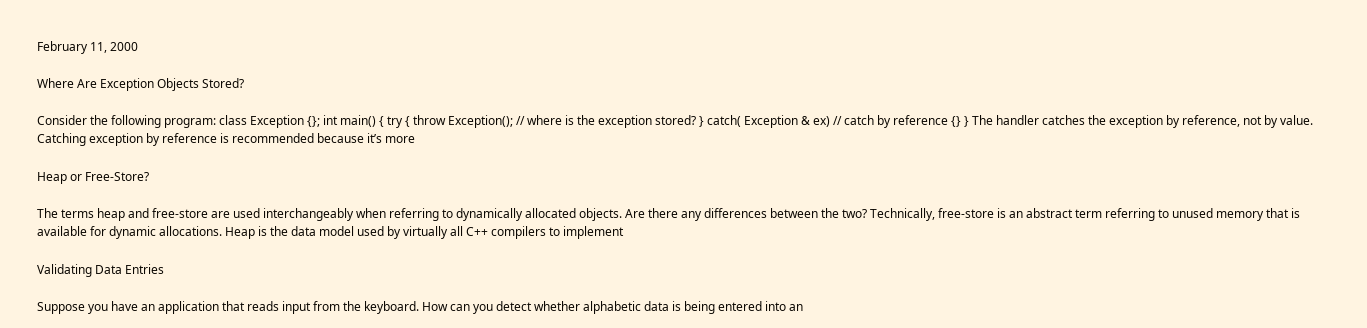February 11, 2000

Where Are Exception Objects Stored?

Consider the following program: class Exception {}; int main() { try { throw Exception(); // where is the exception stored? } catch( Exception & ex) // catch by reference {} } The handler catches the exception by reference, not by value. Catching exception by reference is recommended because it’s more

Heap or Free-Store?

The terms heap and free-store are used interchangeably when referring to dynamically allocated objects. Are there any differences between the two? Technically, free-store is an abstract term referring to unused memory that is available for dynamic allocations. Heap is the data model used by virtually all C++ compilers to implement

Validating Data Entries

Suppose you have an application that reads input from the keyboard. How can you detect whether alphabetic data is being entered into an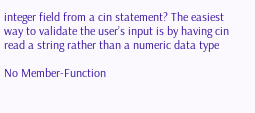integer field from a cin statement? The easiest way to validate the user’s input is by having cin read a string rather than a numeric data type

No Member-Function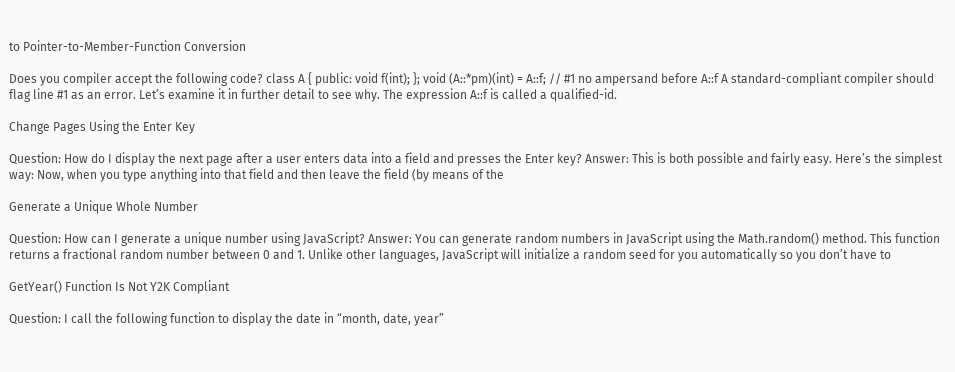to Pointer-to-Member-Function Conversion

Does you compiler accept the following code? class A { public: void f(int); }; void (A::*pm)(int) = A::f; // #1 no ampersand before A::f A standard-compliant compiler should flag line #1 as an error. Let’s examine it in further detail to see why. The expression A::f is called a qualified-id.

Change Pages Using the Enter Key

Question: How do I display the next page after a user enters data into a field and presses the Enter key? Answer: This is both possible and fairly easy. Here’s the simplest way: Now, when you type anything into that field and then leave the field (by means of the

Generate a Unique Whole Number

Question: How can I generate a unique number using JavaScript? Answer: You can generate random numbers in JavaScript using the Math.random() method. This function returns a fractional random number between 0 and 1. Unlike other languages, JavaScript will initialize a random seed for you automatically so you don’t have to

GetYear() Function Is Not Y2K Compliant

Question: I call the following function to display the date in “month, date, year”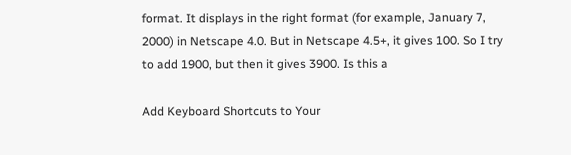format. It displays in the right format (for example, January 7, 2000) in Netscape 4.0. But in Netscape 4.5+, it gives 100. So I try to add 1900, but then it gives 3900. Is this a

Add Keyboard Shortcuts to Your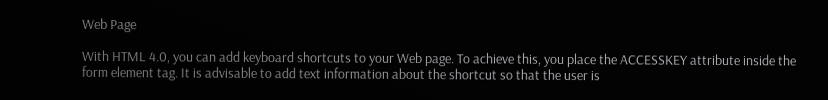Web Page

With HTML 4.0, you can add keyboard shortcuts to your Web page. To achieve this, you place the ACCESSKEY attribute inside the form element tag. It is advisable to add text information about the shortcut so that the user is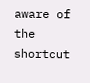aware of the shortcut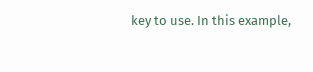key to use. In this example,